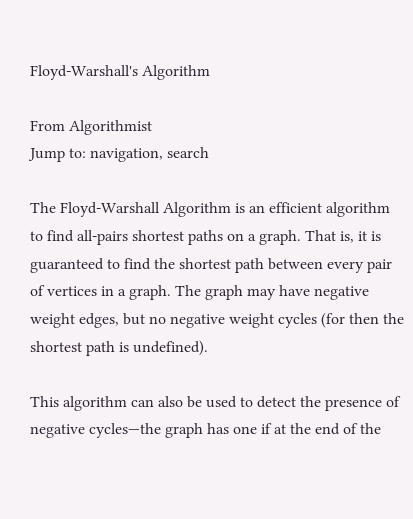Floyd-Warshall's Algorithm

From Algorithmist
Jump to: navigation, search

The Floyd-Warshall Algorithm is an efficient algorithm to find all-pairs shortest paths on a graph. That is, it is guaranteed to find the shortest path between every pair of vertices in a graph. The graph may have negative weight edges, but no negative weight cycles (for then the shortest path is undefined).

This algorithm can also be used to detect the presence of negative cycles—the graph has one if at the end of the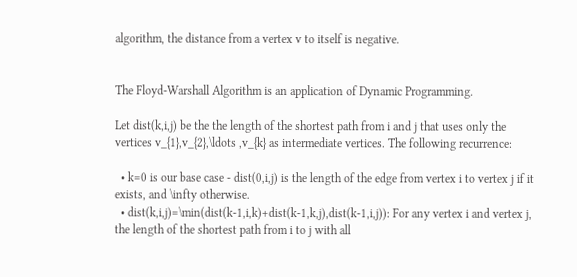algorithm, the distance from a vertex v to itself is negative.


The Floyd-Warshall Algorithm is an application of Dynamic Programming.

Let dist(k,i,j) be the the length of the shortest path from i and j that uses only the vertices v_{1},v_{2},\ldots ,v_{k} as intermediate vertices. The following recurrence:

  • k=0 is our base case - dist(0,i,j) is the length of the edge from vertex i to vertex j if it exists, and \infty otherwise.
  • dist(k,i,j)=\min(dist(k-1,i,k)+dist(k-1,k,j),dist(k-1,i,j)): For any vertex i and vertex j, the length of the shortest path from i to j with all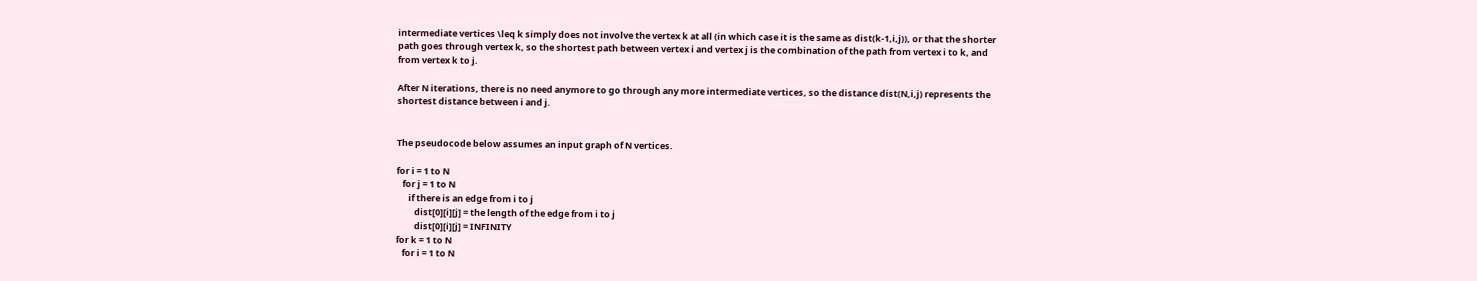intermediate vertices \leq k simply does not involve the vertex k at all (in which case it is the same as dist(k-1,i,j)), or that the shorter path goes through vertex k, so the shortest path between vertex i and vertex j is the combination of the path from vertex i to k, and from vertex k to j.

After N iterations, there is no need anymore to go through any more intermediate vertices, so the distance dist(N,i,j) represents the shortest distance between i and j.


The pseudocode below assumes an input graph of N vertices.

for i = 1 to N
   for j = 1 to N
      if there is an edge from i to j
         dist[0][i][j] = the length of the edge from i to j
         dist[0][i][j] = INFINITY
for k = 1 to N
   for i = 1 to N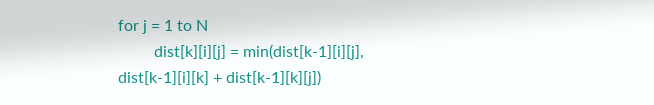for j = 1 to N
         dist[k][i][j] = min(dist[k-1][i][j], dist[k-1][i][k] + dist[k-1][k][j])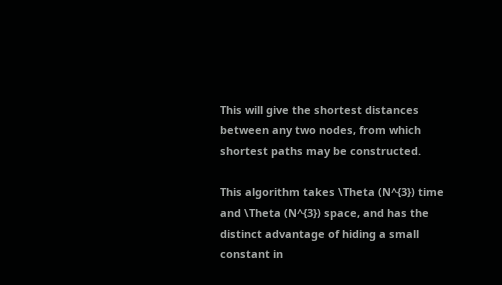This will give the shortest distances between any two nodes, from which shortest paths may be constructed.

This algorithm takes \Theta (N^{3}) time and \Theta (N^{3}) space, and has the distinct advantage of hiding a small constant in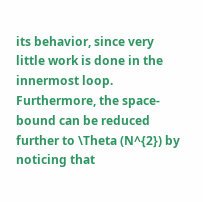its behavior, since very little work is done in the innermost loop. Furthermore, the space-bound can be reduced further to \Theta (N^{2}) by noticing that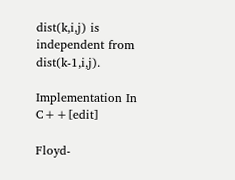dist(k,i,j) is independent from dist(k-1,i,j).

Implementation In C++[edit]

Floyd-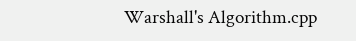Warshall's Algorithm.cpp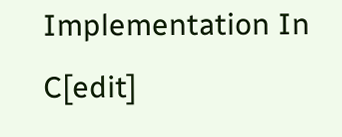Implementation In C[edit]